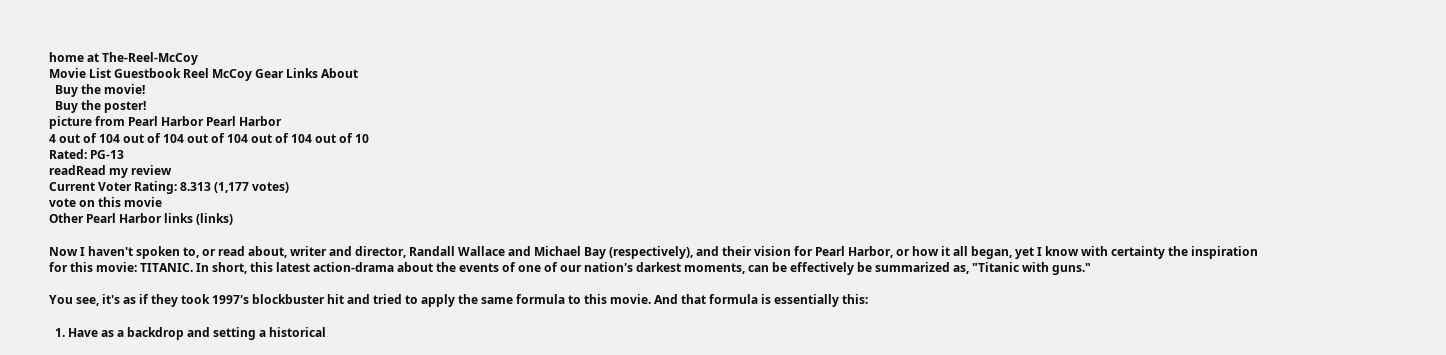home at The-Reel-McCoy
Movie List Guestbook Reel McCoy Gear Links About
  Buy the movie!
  Buy the poster!
picture from Pearl Harbor Pearl Harbor
4 out of 104 out of 104 out of 104 out of 104 out of 10
Rated: PG-13
readRead my review
Current Voter Rating: 8.313 (1,177 votes)
vote on this movie
Other Pearl Harbor links (links)

Now I haven't spoken to, or read about, writer and director, Randall Wallace and Michael Bay (respectively), and their vision for Pearl Harbor, or how it all began, yet I know with certainty the inspiration for this movie: TITANIC. In short, this latest action-drama about the events of one of our nation's darkest moments, can be effectively be summarized as, "Titanic with guns."

You see, it's as if they took 1997's blockbuster hit and tried to apply the same formula to this movie. And that formula is essentially this:

  1. Have as a backdrop and setting a historical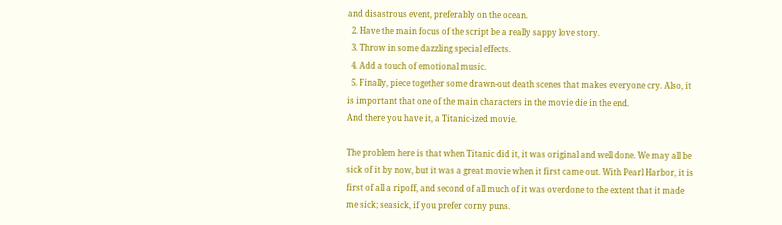and disastrous event, preferably on the ocean.
  2. Have the main focus of the script be a really sappy love story.
  3. Throw in some dazzling special effects.
  4. Add a touch of emotional music.
  5. Finally, piece together some drawn-out death scenes that makes everyone cry. Also, it is important that one of the main characters in the movie die in the end.
And there you have it, a Titanic-ized movie.

The problem here is that when Titanic did it, it was original and well done. We may all be sick of it by now, but it was a great movie when it first came out. With Pearl Harbor, it is first of all a ripoff, and second of all much of it was overdone to the extent that it made me sick; seasick, if you prefer corny puns.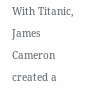With Titanic, James Cameron created a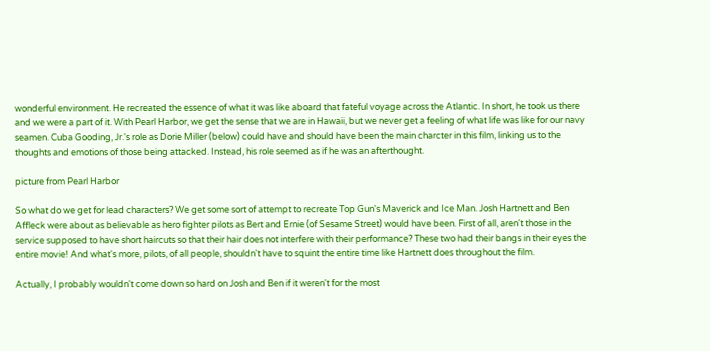wonderful environment. He recreated the essence of what it was like aboard that fateful voyage across the Atlantic. In short, he took us there and we were a part of it. With Pearl Harbor, we get the sense that we are in Hawaii, but we never get a feeling of what life was like for our navy seamen. Cuba Gooding, Jr.'s role as Dorie Miller (below) could have and should have been the main charcter in this film, linking us to the thoughts and emotions of those being attacked. Instead, his role seemed as if he was an afterthought.

picture from Pearl Harbor

So what do we get for lead characters? We get some sort of attempt to recreate Top Gun's Maverick and Ice Man. Josh Hartnett and Ben Affleck were about as believable as hero fighter pilots as Bert and Ernie (of Sesame Street) would have been. First of all, aren't those in the service supposed to have short haircuts so that their hair does not interfere with their performance? These two had their bangs in their eyes the entire movie! And what's more, pilots, of all people, shouldn't have to squint the entire time like Hartnett does throughout the film.

Actually, I probably wouldn't come down so hard on Josh and Ben if it weren't for the most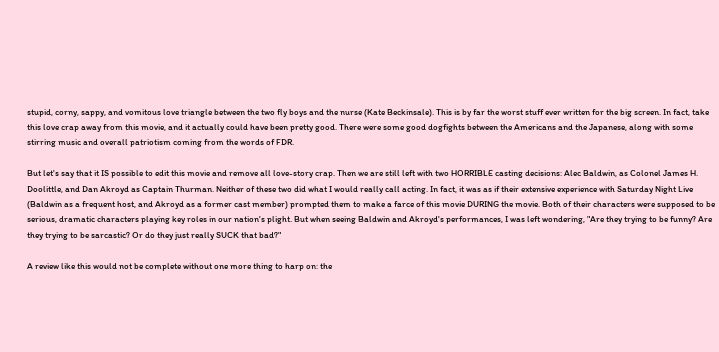stupid, corny, sappy, and vomitous love triangle between the two fly boys and the nurse (Kate Beckinsale). This is by far the worst stuff ever written for the big screen. In fact, take this love crap away from this movie, and it actually could have been pretty good. There were some good dogfights between the Americans and the Japanese, along with some stirring music and overall patriotism coming from the words of FDR.

But let's say that it IS possible to edit this movie and remove all love-story crap. Then we are still left with two HORRIBLE casting decisions: Alec Baldwin, as Colonel James H. Doolittle, and Dan Akroyd as Captain Thurman. Neither of these two did what I would really call acting. In fact, it was as if their extensive experience with Saturday Night Live (Baldwin as a frequent host, and Akroyd as a former cast member) prompted them to make a farce of this movie DURING the movie. Both of their characters were supposed to be serious, dramatic characters playing key roles in our nation's plight. But when seeing Baldwin and Akroyd's performances, I was left wondering, "Are they trying to be funny? Are they trying to be sarcastic? Or do they just really SUCK that bad?"

A review like this would not be complete without one more thing to harp on: the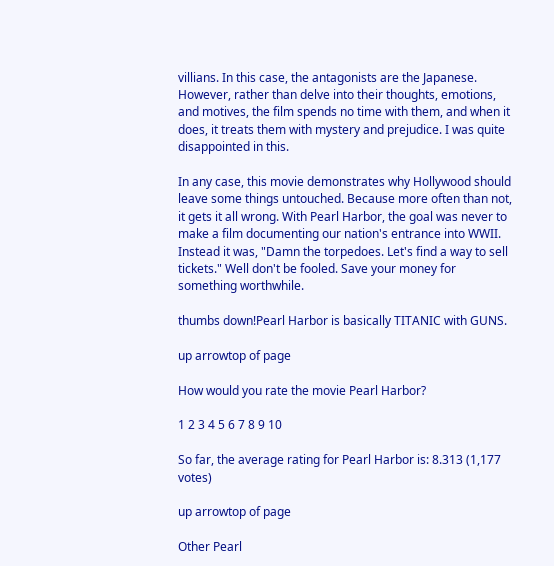villians. In this case, the antagonists are the Japanese. However, rather than delve into their thoughts, emotions, and motives, the film spends no time with them, and when it does, it treats them with mystery and prejudice. I was quite disappointed in this.

In any case, this movie demonstrates why Hollywood should leave some things untouched. Because more often than not, it gets it all wrong. With Pearl Harbor, the goal was never to make a film documenting our nation's entrance into WWII. Instead it was, "Damn the torpedoes. Let's find a way to sell tickets." Well don't be fooled. Save your money for something worthwhile.

thumbs down!Pearl Harbor is basically TITANIC with GUNS.

up arrowtop of page

How would you rate the movie Pearl Harbor?

1 2 3 4 5 6 7 8 9 10

So far, the average rating for Pearl Harbor is: 8.313 (1,177 votes)

up arrowtop of page

Other Pearl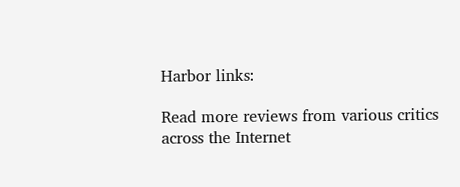Harbor links:

Read more reviews from various critics across the Internet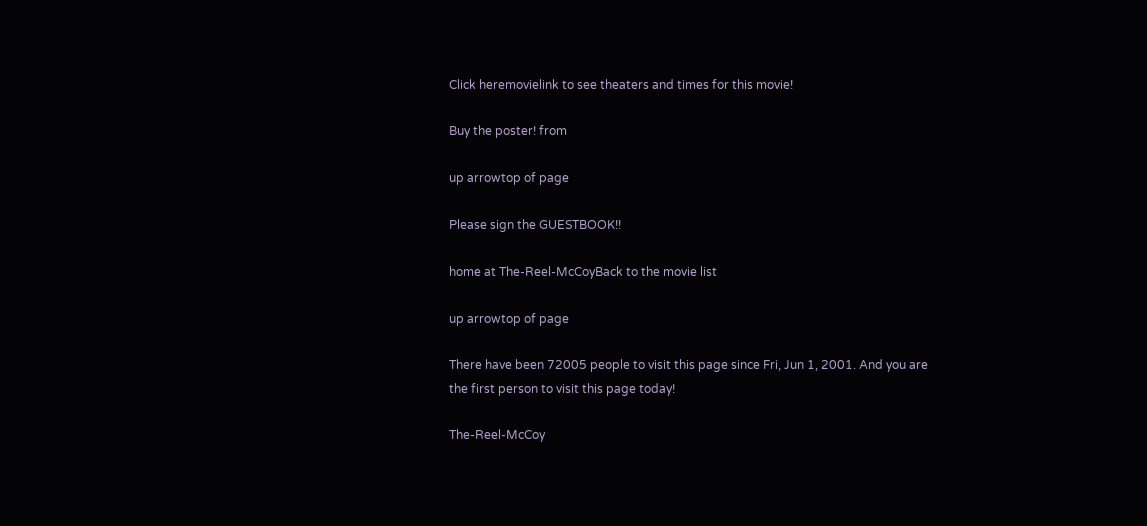Click heremovielink to see theaters and times for this movie!

Buy the poster! from

up arrowtop of page

Please sign the GUESTBOOK!!

home at The-Reel-McCoyBack to the movie list

up arrowtop of page

There have been 72005 people to visit this page since Fri, Jun 1, 2001. And you are the first person to visit this page today!

The-Reel-McCoy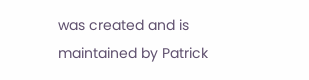was created and is maintained by Patrick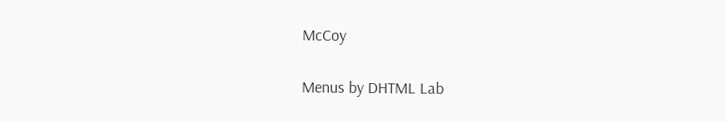McCoy

Menus by DHTML Lab